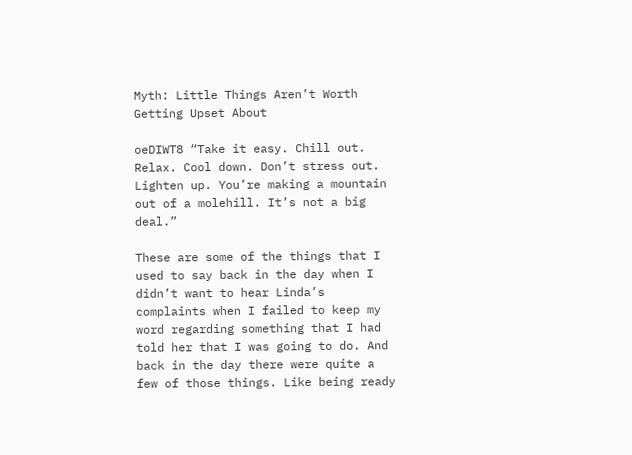Myth: Little Things Aren’t Worth Getting Upset About

oeDIWT8 “Take it easy. Chill out. Relax. Cool down. Don’t stress out. Lighten up. You’re making a mountain out of a molehill. It’s not a big deal.”

These are some of the things that I used to say back in the day when I didn’t want to hear Linda’s complaints when I failed to keep my word regarding something that I had told her that I was going to do. And back in the day there were quite a few of those things. Like being ready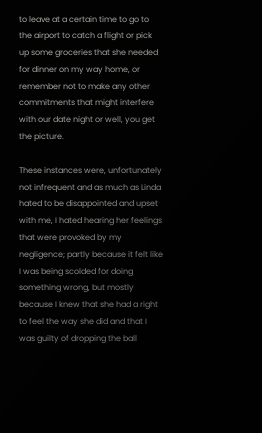to leave at a certain time to go to the airport to catch a flight or pick up some groceries that she needed for dinner on my way home, or remember not to make any other commitments that might interfere with our date night or well, you get the picture.

These instances were, unfortunately not infrequent and as much as Linda hated to be disappointed and upset with me, I hated hearing her feelings that were provoked by my negligence; partly because it felt like I was being scolded for doing something wrong, but mostly because I knew that she had a right to feel the way she did and that I was guilty of dropping the ball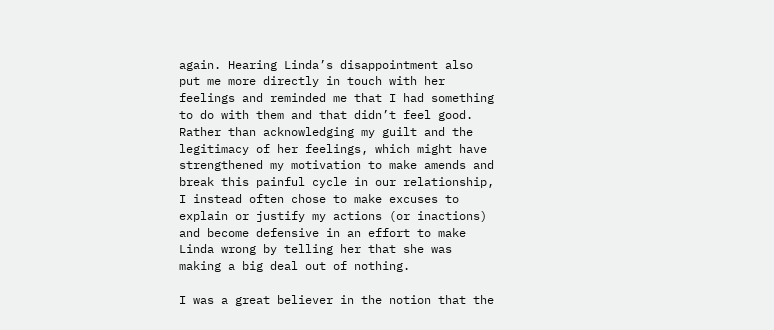again. Hearing Linda’s disappointment also put me more directly in touch with her feelings and reminded me that I had something to do with them and that didn’t feel good. Rather than acknowledging my guilt and the legitimacy of her feelings, which might have strengthened my motivation to make amends and break this painful cycle in our relationship, I instead often chose to make excuses to explain or justify my actions (or inactions) and become defensive in an effort to make Linda wrong by telling her that she was making a big deal out of nothing.

I was a great believer in the notion that the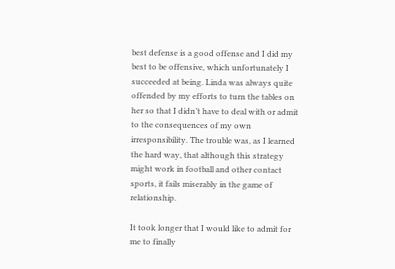best defense is a good offense and I did my best to be offensive, which unfortunately I succeeded at being. Linda was always quite offended by my efforts to turn the tables on her so that I didn’t have to deal with or admit to the consequences of my own irresponsibility. The trouble was, as I learned the hard way, that although this strategy might work in football and other contact sports, it fails miserably in the game of relationship.

It took longer that I would like to admit for me to finally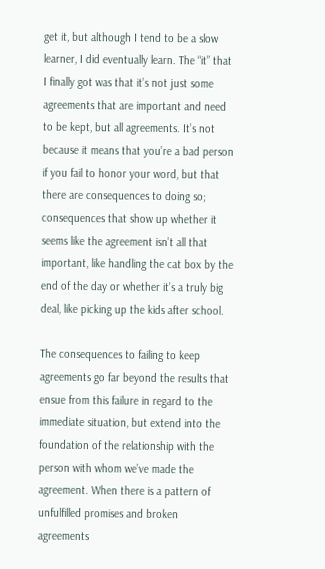get it, but although I tend to be a slow learner, I did eventually learn. The “it” that I finally got was that it’s not just some agreements that are important and need to be kept, but all agreements. It’s not because it means that you’re a bad person if you fail to honor your word, but that there are consequences to doing so; consequences that show up whether it seems like the agreement isn’t all that important, like handling the cat box by the end of the day or whether it’s a truly big deal, like picking up the kids after school.

The consequences to failing to keep agreements go far beyond the results that ensue from this failure in regard to the immediate situation, but extend into the foundation of the relationship with the person with whom we’ve made the agreement. When there is a pattern of unfulfilled promises and broken agreements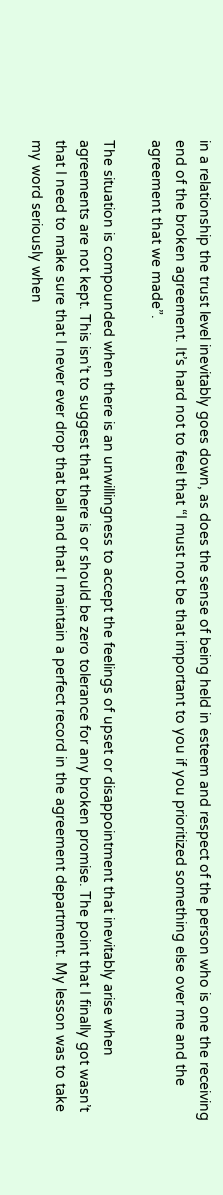in a relationship the trust level inevitably goes down, as does the sense of being held in esteem and respect of the person who is one the receiving end of the broken agreement. It’s hard not to feel that “I must not be that important to you if you prioritized something else over me and the agreement that we made”.

The situation is compounded when there is an unwillingness to accept the feelings of upset or disappointment that inevitably arise when agreements are not kept. This isn’t to suggest that there is or should be zero tolerance for any broken promise. The point that I finally got wasn’t that I need to make sure that I never ever drop that ball and that I maintain a perfect record in the agreement department. My lesson was to take my word seriously when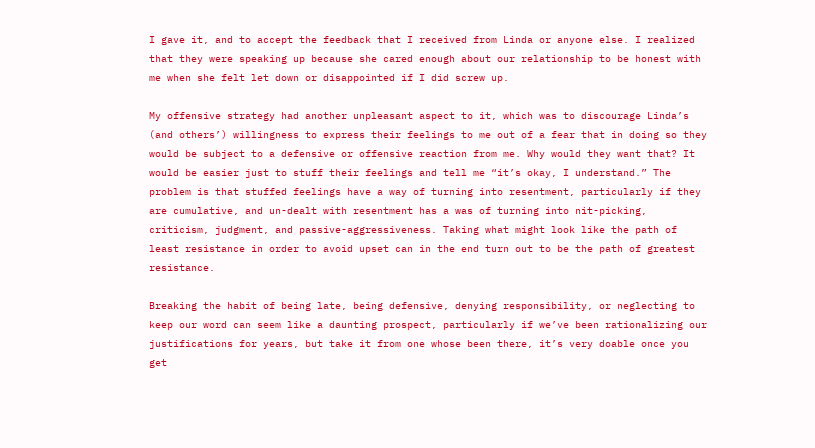I gave it, and to accept the feedback that I received from Linda or anyone else. I realized that they were speaking up because she cared enough about our relationship to be honest with me when she felt let down or disappointed if I did screw up.

My offensive strategy had another unpleasant aspect to it, which was to discourage Linda’s (and others’) willingness to express their feelings to me out of a fear that in doing so they would be subject to a defensive or offensive reaction from me. Why would they want that? It would be easier just to stuff their feelings and tell me “it’s okay, I understand.” The problem is that stuffed feelings have a way of turning into resentment, particularly if they are cumulative, and un-dealt with resentment has a was of turning into nit-picking, criticism, judgment, and passive-aggressiveness. Taking what might look like the path of least resistance in order to avoid upset can in the end turn out to be the path of greatest resistance.

Breaking the habit of being late, being defensive, denying responsibility, or neglecting to keep our word can seem like a daunting prospect, particularly if we’ve been rationalizing our justifications for years, but take it from one whose been there, it’s very doable once you get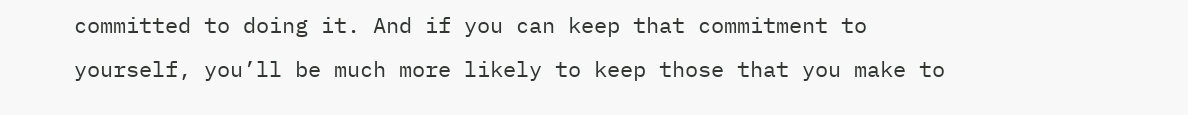committed to doing it. And if you can keep that commitment to yourself, you’ll be much more likely to keep those that you make to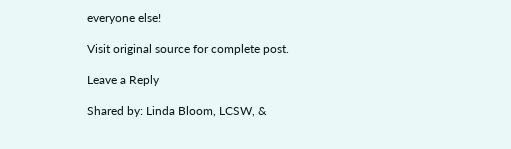everyone else!

Visit original source for complete post.

Leave a Reply

Shared by: Linda Bloom, LCSW, &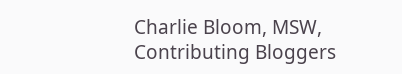Charlie Bloom, MSW, Contributing Bloggers